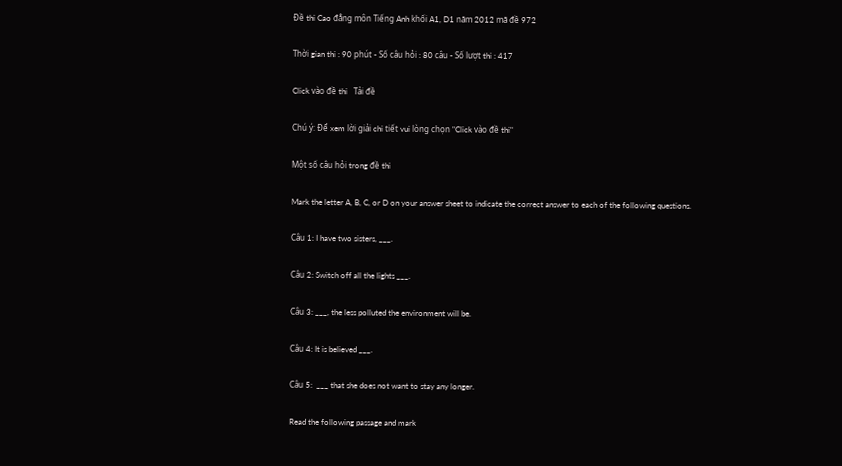Đề thi Cao đẳng môn Tiếng Anh khối A1, D1 năm 2012 mã đề 972

Thời gian thi : 90 phút - Số câu hỏi : 80 câu - Số lượt thi : 417

Click vào đề thi   Tải đề

Chú ý: Để xem lời giải chi tiết vui lòng chọn "Click vào đề thi"

Một số câu hỏi trong đề thi

Mark the letter A, B, C, or D on your answer sheet to indicate the correct answer to each of the following questions.

Câu 1: I have two sisters, ___.

Câu 2: Switch off all the lights ___.

Câu 3: ___, the less polluted the environment will be.

Câu 4: It is believed ___.

Câu 5:  ___ that she does not want to stay any longer.

Read the following passage and mark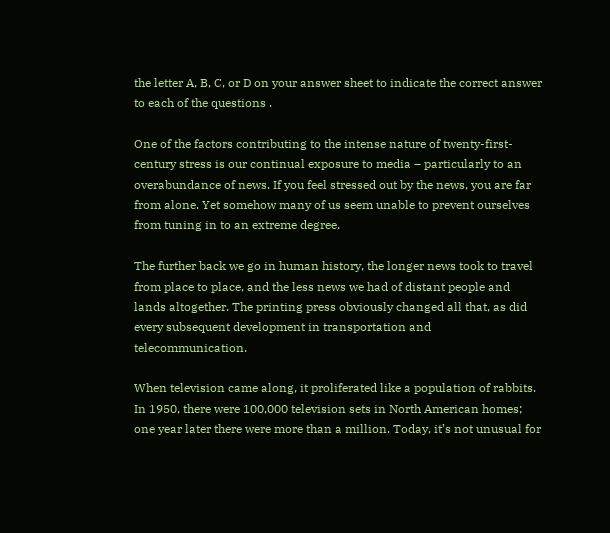the letter A, B, C, or D on your answer sheet to indicate the correct answer to each of the questions .

One of the factors contributing to the intense nature of twenty-first-century stress is our continual exposure to media – particularly to an overabundance of news. If you feel stressed out by the news, you are far from alone. Yet somehow many of us seem unable to prevent ourselves from tuning in to an extreme degree.

The further back we go in human history, the longer news took to travel from place to place, and the less news we had of distant people and lands altogether. The printing press obviously changed all that, as did every subsequent development in transportation and telecommunication.

When television came along, it proliferated like a population of rabbits. In 1950, there were 100,000 television sets in North American homes; one year later there were more than a million. Today, it’s not unusual for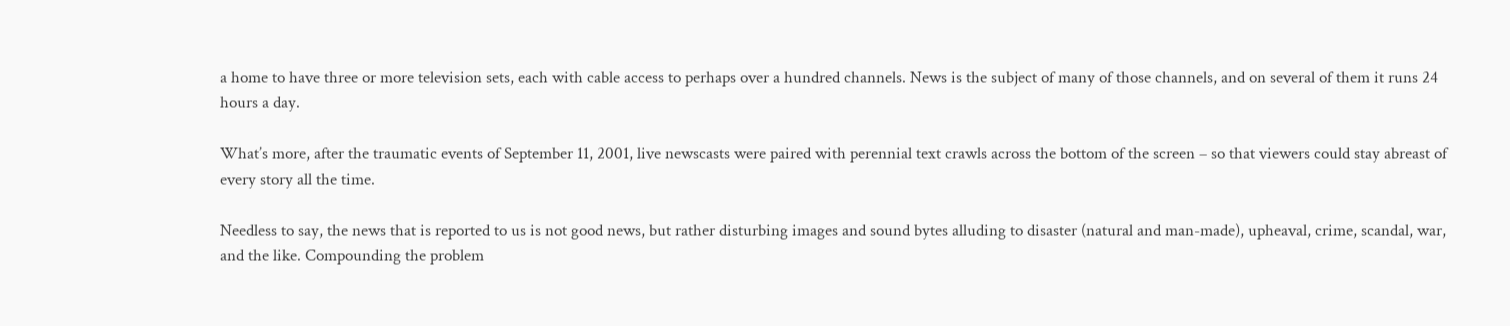a home to have three or more television sets, each with cable access to perhaps over a hundred channels. News is the subject of many of those channels, and on several of them it runs 24 hours a day.

What’s more, after the traumatic events of September 11, 2001, live newscasts were paired with perennial text crawls across the bottom of the screen – so that viewers could stay abreast of every story all the time.

Needless to say, the news that is reported to us is not good news, but rather disturbing images and sound bytes alluding to disaster (natural and man-made), upheaval, crime, scandal, war, and the like. Compounding the problem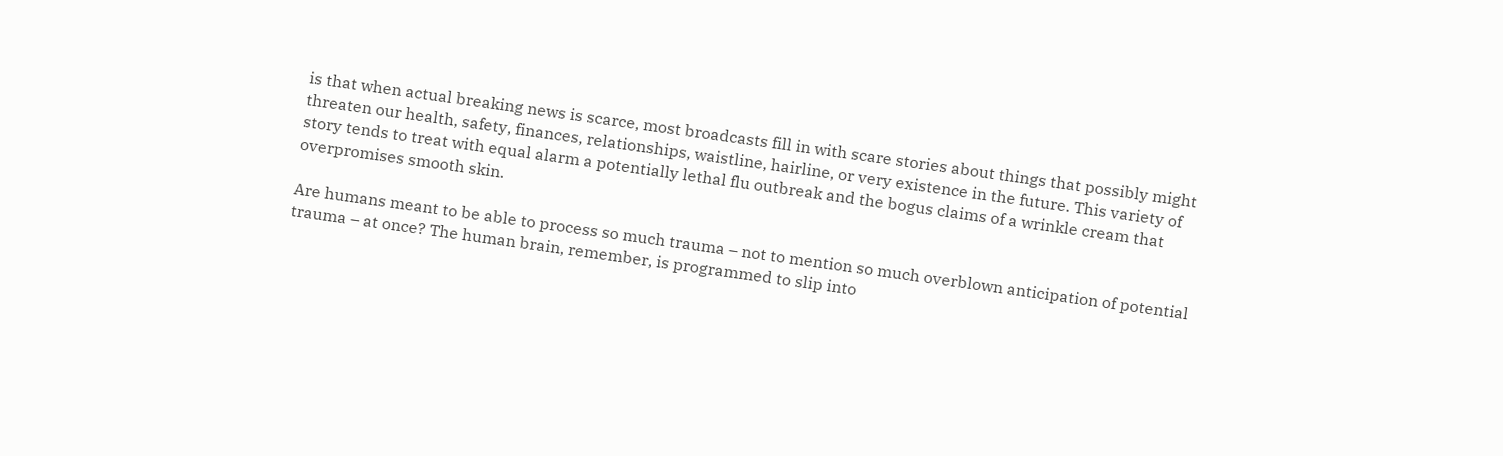is that when actual breaking news is scarce, most broadcasts fill in with scare stories about things that possibly might threaten our health, safety, finances, relationships, waistline, hairline, or very existence in the future. This variety of story tends to treat with equal alarm a potentially lethal flu outbreak and the bogus claims of a wrinkle cream that overpromises smooth skin.

Are humans meant to be able to process so much trauma – not to mention so much overblown anticipation of potential trauma – at once? The human brain, remember, is programmed to slip into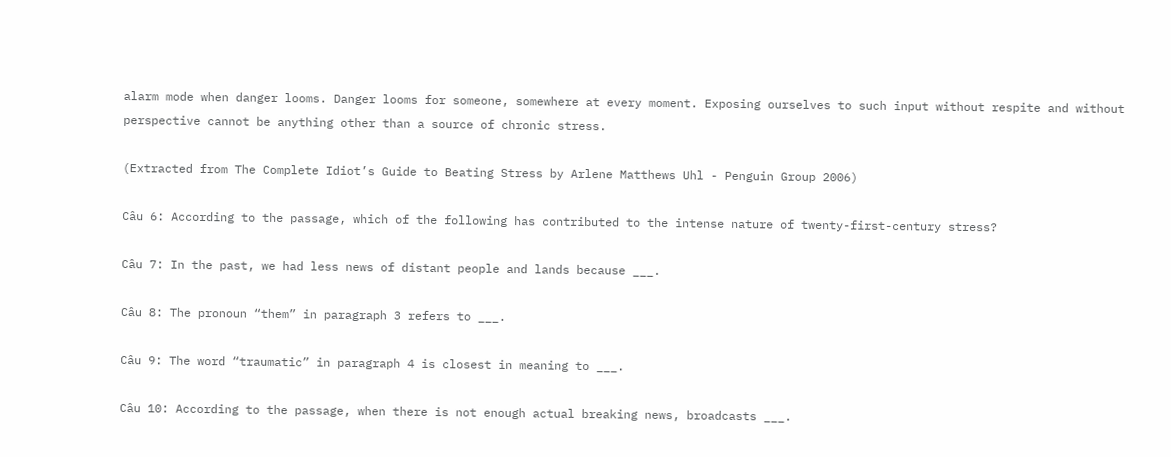alarm mode when danger looms. Danger looms for someone, somewhere at every moment. Exposing ourselves to such input without respite and without perspective cannot be anything other than a source of chronic stress.

(Extracted from The Complete Idiot’s Guide to Beating Stress by Arlene Matthews Uhl - Penguin Group 2006)

Câu 6: According to the passage, which of the following has contributed to the intense nature of twenty-first-century stress?

Câu 7: In the past, we had less news of distant people and lands because ___.

Câu 8: The pronoun “them” in paragraph 3 refers to ___.

Câu 9: The word “traumatic” in paragraph 4 is closest in meaning to ___.

Câu 10: According to the passage, when there is not enough actual breaking news, broadcasts ___.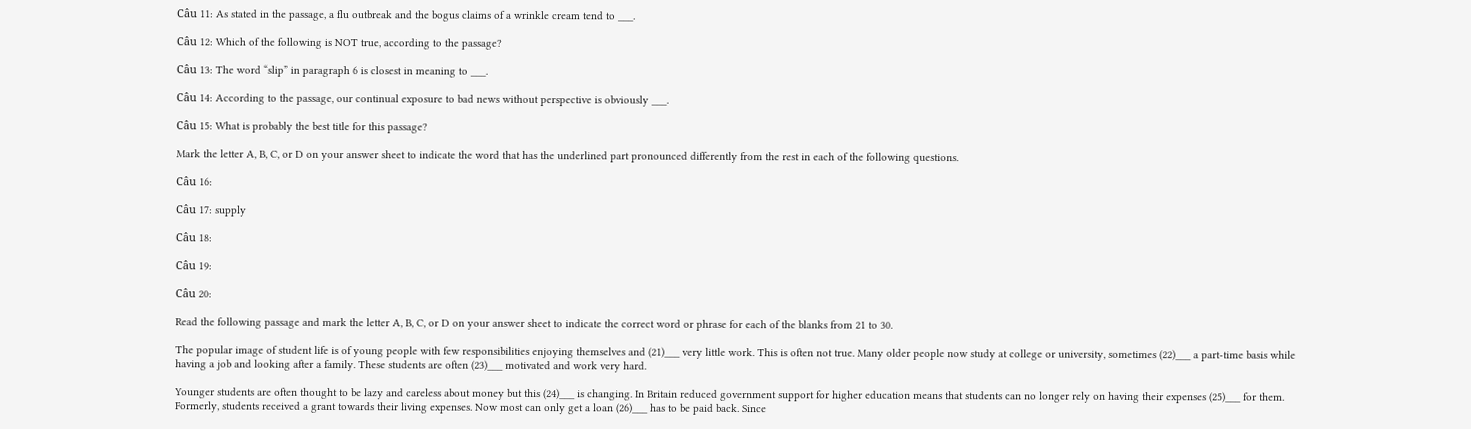Câu 11: As stated in the passage, a flu outbreak and the bogus claims of a wrinkle cream tend to ___.

Câu 12: Which of the following is NOT true, according to the passage?

Câu 13: The word “slip” in paragraph 6 is closest in meaning to ___.

Câu 14: According to the passage, our continual exposure to bad news without perspective is obviously ___.

Câu 15: What is probably the best title for this passage?

Mark the letter A, B, C, or D on your answer sheet to indicate the word that has the underlined part pronounced differently from the rest in each of the following questions.

Câu 16:

Câu 17: supply

Câu 18:

Câu 19:

Câu 20:

Read the following passage and mark the letter A, B, C, or D on your answer sheet to indicate the correct word or phrase for each of the blanks from 21 to 30.

The popular image of student life is of young people with few responsibilities enjoying themselves and (21)___ very little work. This is often not true. Many older people now study at college or university, sometimes (22)___ a part-time basis while having a job and looking after a family. These students are often (23)___ motivated and work very hard.

Younger students are often thought to be lazy and careless about money but this (24)___ is changing. In Britain reduced government support for higher education means that students can no longer rely on having their expenses (25)___ for them. Formerly, students received a grant towards their living expenses. Now most can only get a loan (26)___ has to be paid back. Since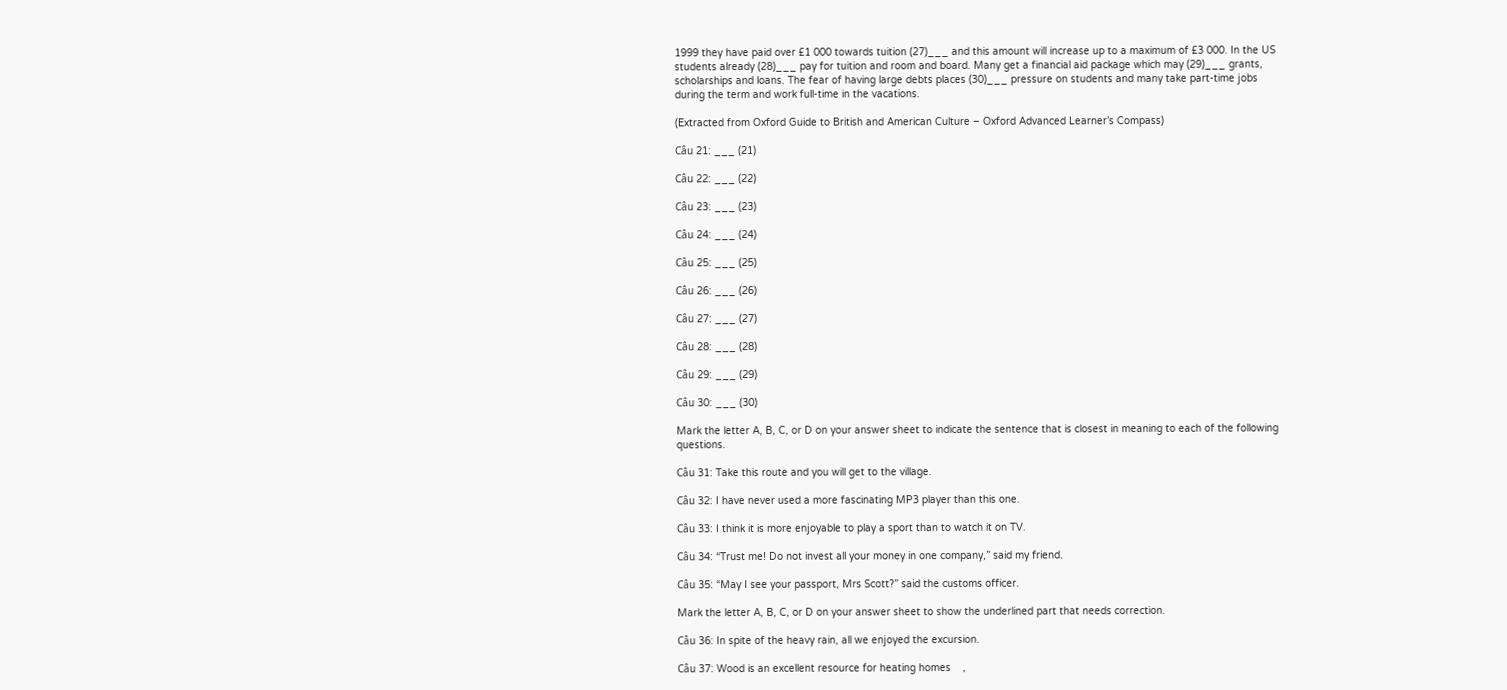1999 they have paid over £1 000 towards tuition (27)___ and this amount will increase up to a maximum of £3 000. In the US students already (28)___ pay for tuition and room and board. Many get a financial aid package which may (29)___ grants, scholarships and loans. The fear of having large debts places (30)___ pressure on students and many take part-time jobs during the term and work full-time in the vacations.

(Extracted from Oxford Guide to British and American Culture – Oxford Advanced Learner’s Compass)

Câu 21: ___ (21)

Câu 22: ___ (22)

Câu 23: ___ (23)

Câu 24: ___ (24)

Câu 25: ___ (25)

Câu 26: ___ (26)

Câu 27: ___ (27)

Câu 28: ___ (28)

Câu 29: ___ (29)

Câu 30: ___ (30)

Mark the letter A, B, C, or D on your answer sheet to indicate the sentence that is closest in meaning to each of the following questions.

Câu 31: Take this route and you will get to the village.

Câu 32: I have never used a more fascinating MP3 player than this one.

Câu 33: I think it is more enjoyable to play a sport than to watch it on TV.

Câu 34: “Trust me! Do not invest all your money in one company,” said my friend.

Câu 35: “May I see your passport, Mrs Scott?” said the customs officer.

Mark the letter A, B, C, or D on your answer sheet to show the underlined part that needs correction.

Câu 36: In spite of the heavy rain, all we enjoyed the excursion.

Câu 37: Wood is an excellent resource for heating homes    ,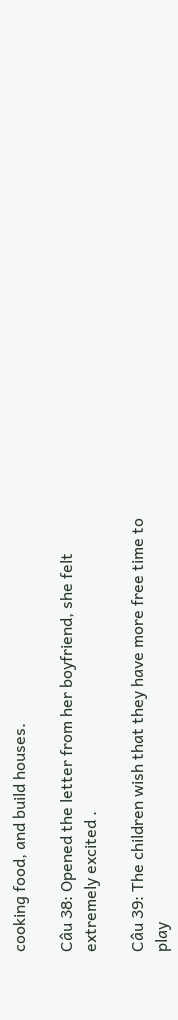cooking food, and build houses.

Câu 38: Opened the letter from her boyfriend, she felt extremely excited .

Câu 39: The children wish that they have more free time to play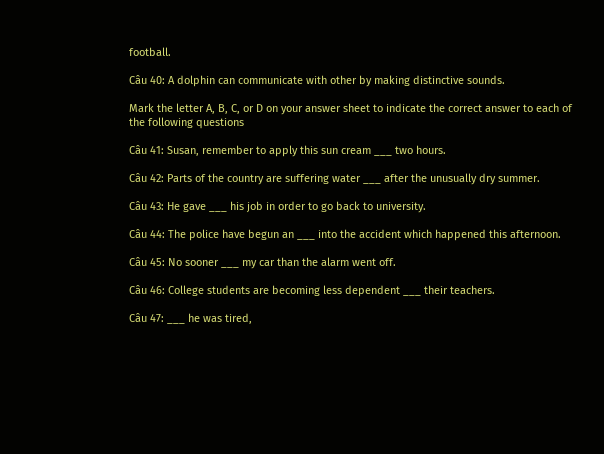football.

Câu 40: A dolphin can communicate with other by making distinctive sounds.

Mark the letter A, B, C, or D on your answer sheet to indicate the correct answer to each of the following questions

Câu 41: Susan, remember to apply this sun cream ___ two hours.

Câu 42: Parts of the country are suffering water ___ after the unusually dry summer.

Câu 43: He gave ___ his job in order to go back to university.

Câu 44: The police have begun an ___ into the accident which happened this afternoon.

Câu 45: No sooner ___ my car than the alarm went off.

Câu 46: College students are becoming less dependent ___ their teachers.

Câu 47: ___ he was tired,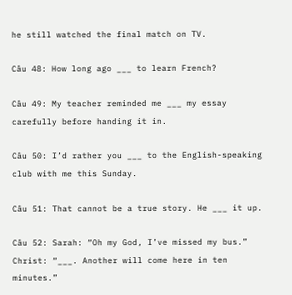he still watched the final match on TV.

Câu 48: How long ago ___ to learn French?

Câu 49: My teacher reminded me ___ my essay carefully before handing it in.

Câu 50: I’d rather you ___ to the English-speaking club with me this Sunday.

Câu 51: That cannot be a true story. He ___ it up.

Câu 52: Sarah: “Oh my God, I’ve missed my bus.” Christ: “___. Another will come here in ten minutes.”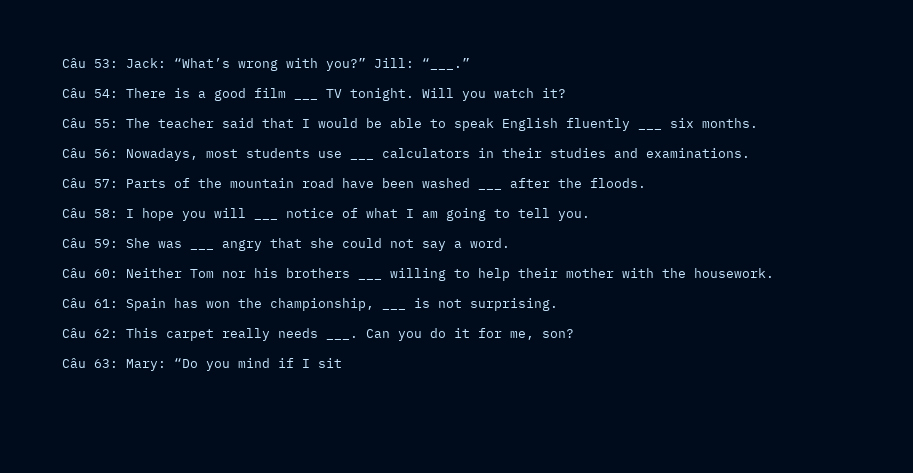Câu 53: Jack: “What’s wrong with you?” Jill: “___.”

Câu 54: There is a good film ___ TV tonight. Will you watch it?

Câu 55: The teacher said that I would be able to speak English fluently ___ six months.

Câu 56: Nowadays, most students use ___ calculators in their studies and examinations.

Câu 57: Parts of the mountain road have been washed ___ after the floods.

Câu 58: I hope you will ___ notice of what I am going to tell you.

Câu 59: She was ___ angry that she could not say a word.

Câu 60: Neither Tom nor his brothers ___ willing to help their mother with the housework.

Câu 61: Spain has won the championship, ___ is not surprising.

Câu 62: This carpet really needs ___. Can you do it for me, son?

Câu 63: Mary: “Do you mind if I sit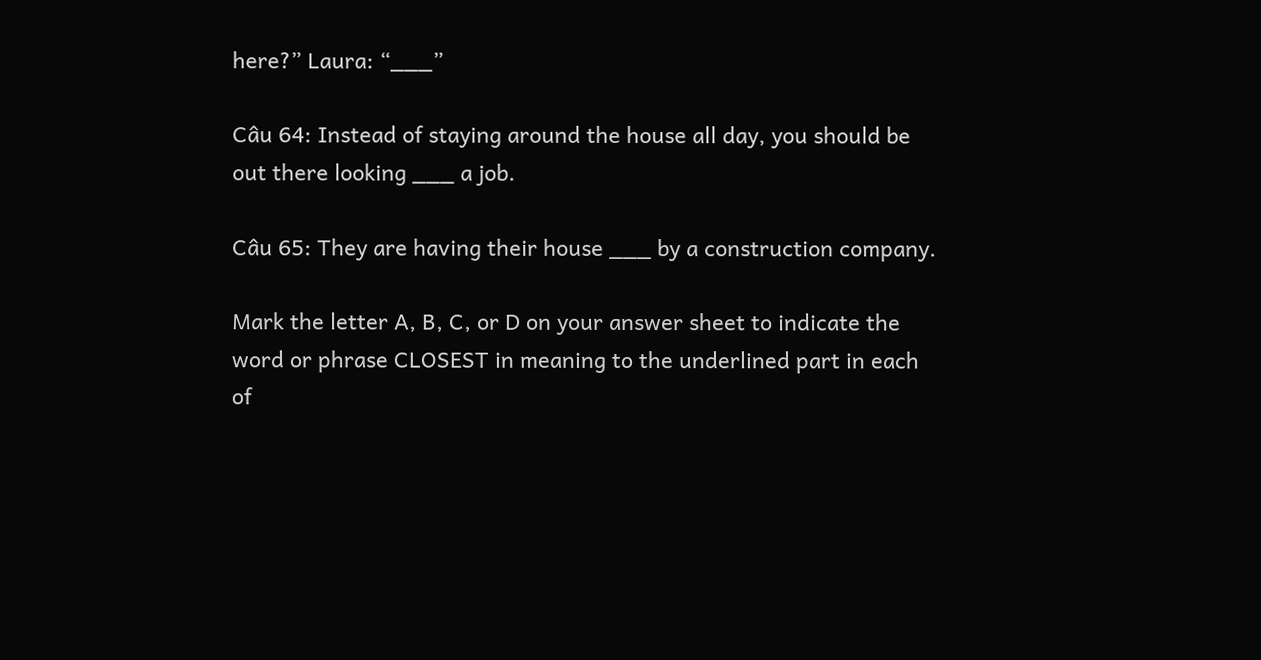here?” Laura: “___”

Câu 64: Instead of staying around the house all day, you should be out there looking ___ a job.

Câu 65: They are having their house ___ by a construction company.

Mark the letter A, B, C, or D on your answer sheet to indicate the word or phrase CLOSEST in meaning to the underlined part in each of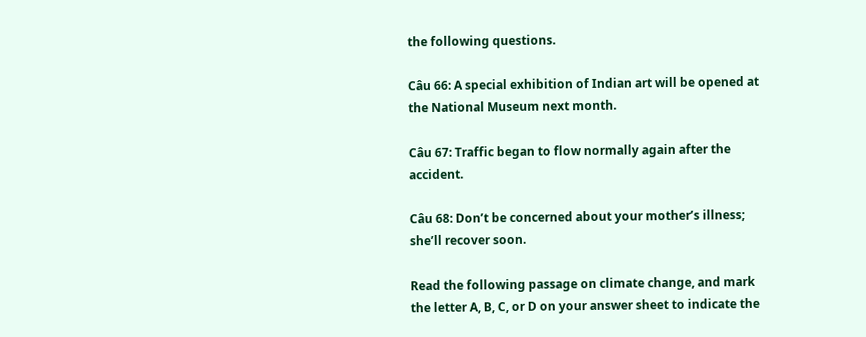the following questions.

Câu 66: A special exhibition of Indian art will be opened at the National Museum next month.

Câu 67: Traffic began to flow normally again after the accident.

Câu 68: Don’t be concerned about your mother’s illness; she’ll recover soon.

Read the following passage on climate change, and mark the letter A, B, C, or D on your answer sheet to indicate the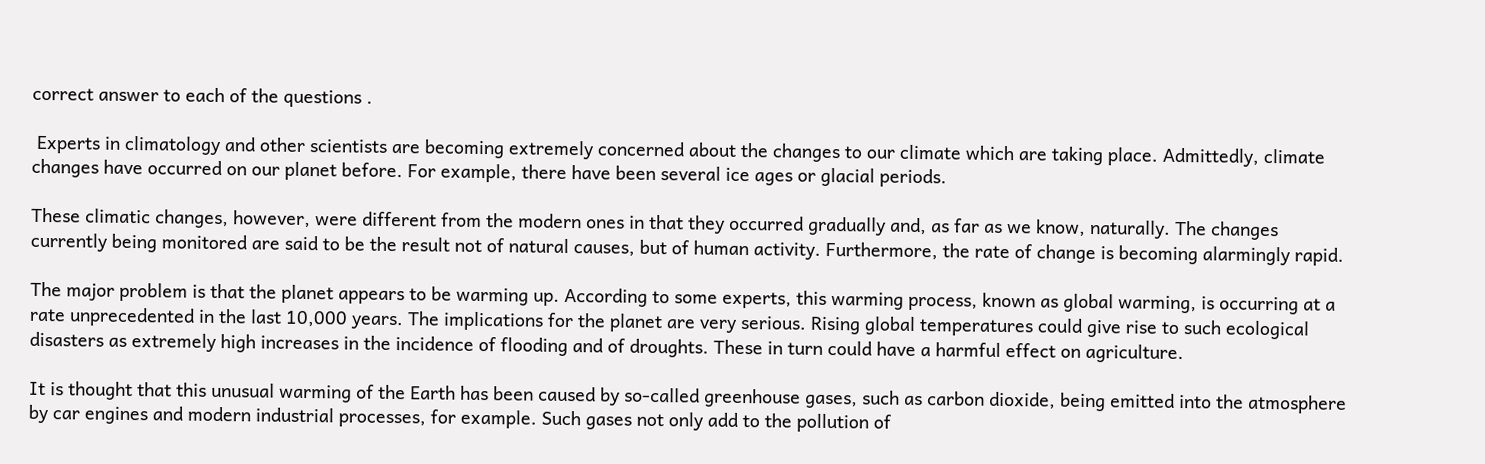correct answer to each of the questions .

 Experts in climatology and other scientists are becoming extremely concerned about the changes to our climate which are taking place. Admittedly, climate changes have occurred on our planet before. For example, there have been several ice ages or glacial periods.

These climatic changes, however, were different from the modern ones in that they occurred gradually and, as far as we know, naturally. The changes currently being monitored are said to be the result not of natural causes, but of human activity. Furthermore, the rate of change is becoming alarmingly rapid.

The major problem is that the planet appears to be warming up. According to some experts, this warming process, known as global warming, is occurring at a rate unprecedented in the last 10,000 years. The implications for the planet are very serious. Rising global temperatures could give rise to such ecological disasters as extremely high increases in the incidence of flooding and of droughts. These in turn could have a harmful effect on agriculture.

It is thought that this unusual warming of the Earth has been caused by so-called greenhouse gases, such as carbon dioxide, being emitted into the atmosphere by car engines and modern industrial processes, for example. Such gases not only add to the pollution of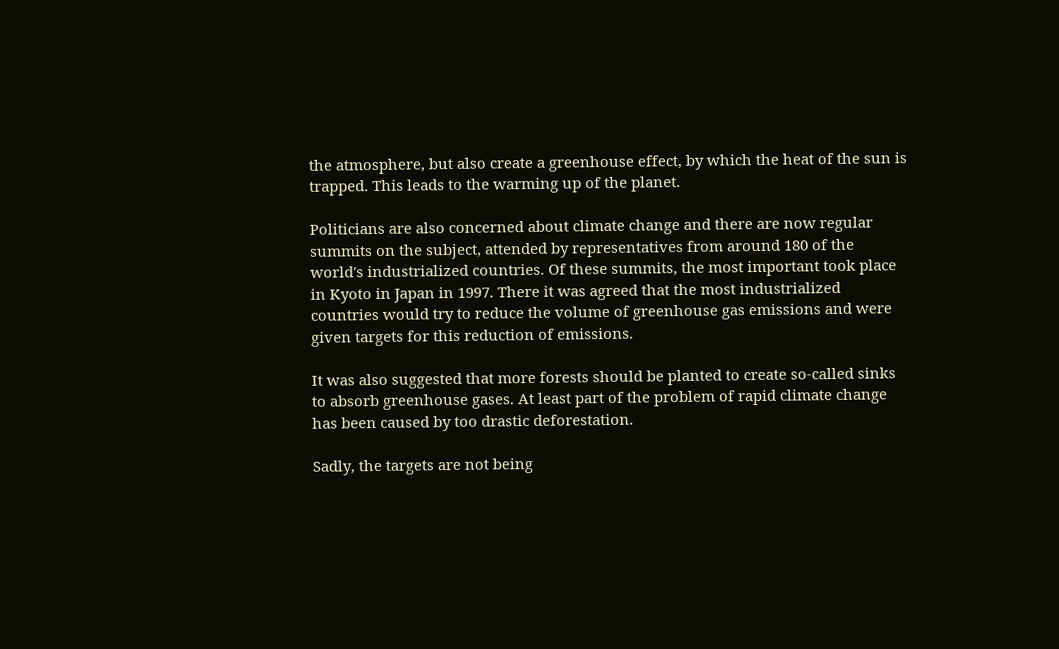the atmosphere, but also create a greenhouse effect, by which the heat of the sun is trapped. This leads to the warming up of the planet.

Politicians are also concerned about climate change and there are now regular summits on the subject, attended by representatives from around 180 of the world's industrialized countries. Of these summits, the most important took place in Kyoto in Japan in 1997. There it was agreed that the most industrialized countries would try to reduce the volume of greenhouse gas emissions and were given targets for this reduction of emissions.

It was also suggested that more forests should be planted to create so-called sinks to absorb greenhouse gases. At least part of the problem of rapid climate change has been caused by too drastic deforestation.

Sadly, the targets are not being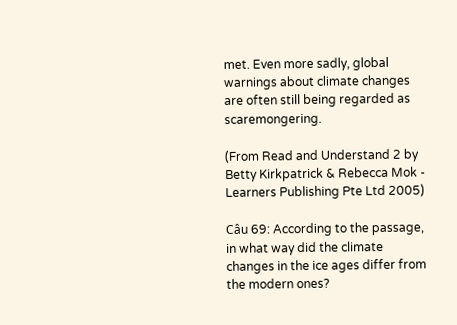met. Even more sadly, global warnings about climate changes are often still being regarded as scaremongering.

(From Read and Understand 2 by Betty Kirkpatrick & Rebecca Mok - Learners Publishing Pte Ltd 2005)

Câu 69: According to the passage, in what way did the climate changes in the ice ages differ from the modern ones?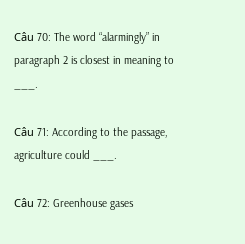Câu 70: The word “alarmingly” in paragraph 2 is closest in meaning to ___.

Câu 71: According to the passage, agriculture could ___.

Câu 72: Greenhouse gases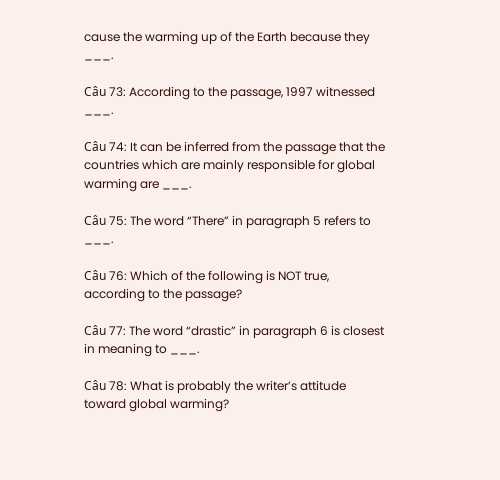cause the warming up of the Earth because they ___.

Câu 73: According to the passage, 1997 witnessed ___.

Câu 74: It can be inferred from the passage that the countries which are mainly responsible for global warming are ___.

Câu 75: The word “There” in paragraph 5 refers to ___.

Câu 76: Which of the following is NOT true, according to the passage?

Câu 77: The word “drastic” in paragraph 6 is closest in meaning to ___.

Câu 78: What is probably the writer’s attitude toward global warming?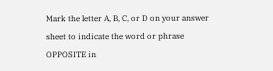Mark the letter A, B, C, or D on your answer sheet to indicate the word or phrase OPPOSITE in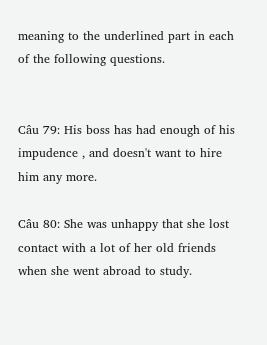meaning to the underlined part in each of the following questions.


Câu 79: His boss has had enough of his impudence , and doesn't want to hire him any more.

Câu 80: She was unhappy that she lost contact with a lot of her old friends when she went abroad to study.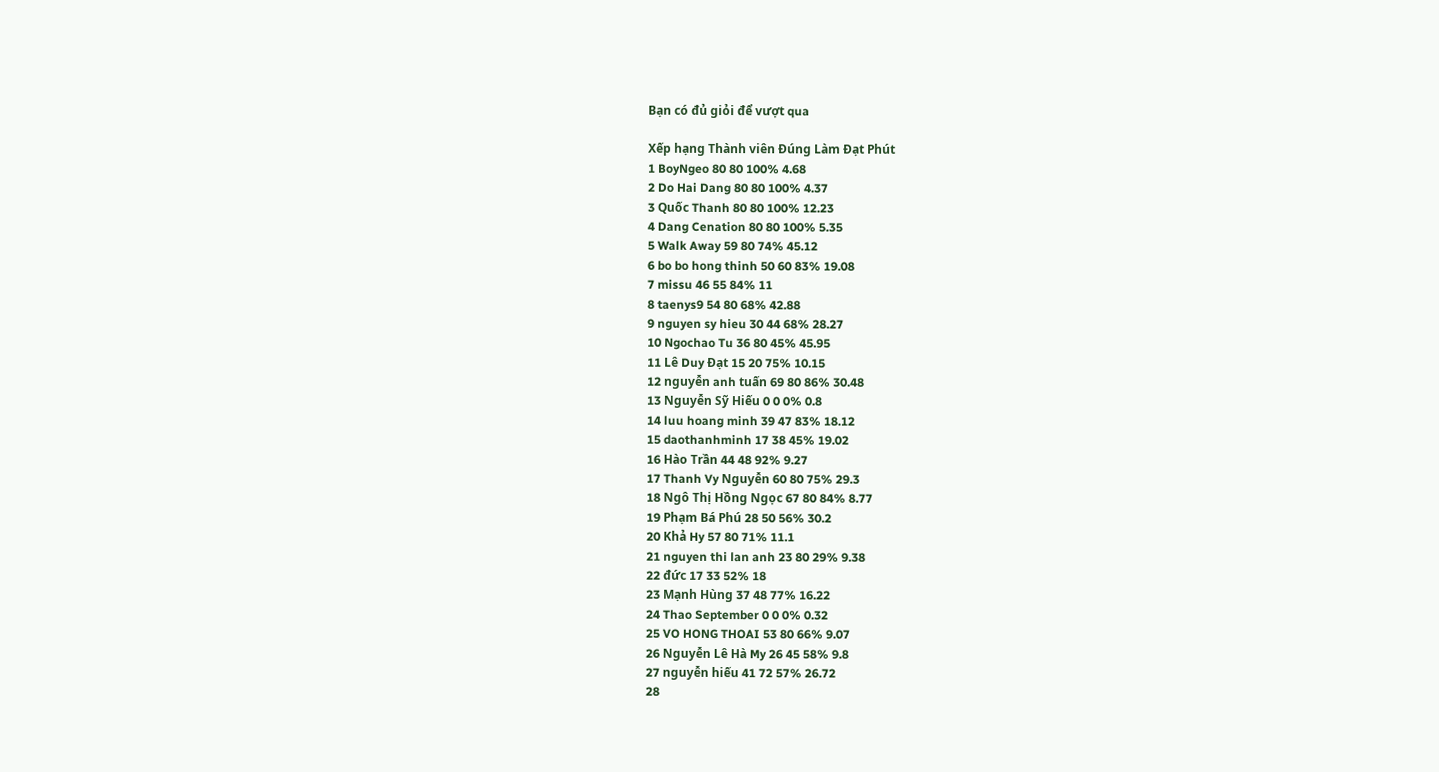Bạn có đủ giỏi để vượt qua

Xếp hạng Thành viên Đúng Làm Đạt Phút
1 BoyNgeo 80 80 100% 4.68
2 Do Hai Dang 80 80 100% 4.37
3 Quốc Thanh 80 80 100% 12.23
4 Dang Cenation 80 80 100% 5.35
5 Walk Away 59 80 74% 45.12
6 bo bo hong thinh 50 60 83% 19.08
7 missu 46 55 84% 11
8 taenys9 54 80 68% 42.88
9 nguyen sy hieu 30 44 68% 28.27
10 Ngochao Tu 36 80 45% 45.95
11 Lê Duy Đạt 15 20 75% 10.15
12 nguyễn anh tuấn 69 80 86% 30.48
13 Nguyễn Sỹ Hiếu 0 0 0% 0.8
14 luu hoang minh 39 47 83% 18.12
15 daothanhminh 17 38 45% 19.02
16 Hào Trần 44 48 92% 9.27
17 Thanh Vy Nguyễn 60 80 75% 29.3
18 Ngô Thị Hồng Ngọc 67 80 84% 8.77
19 Phạm Bá Phú 28 50 56% 30.2
20 Khả Hy 57 80 71% 11.1
21 nguyen thi lan anh 23 80 29% 9.38
22 đức 17 33 52% 18
23 Mạnh Hùng 37 48 77% 16.22
24 Thao September 0 0 0% 0.32
25 VO HONG THOAI 53 80 66% 9.07
26 Nguyễn Lê Hà My 26 45 58% 9.8
27 nguyễn hiếu 41 72 57% 26.72
28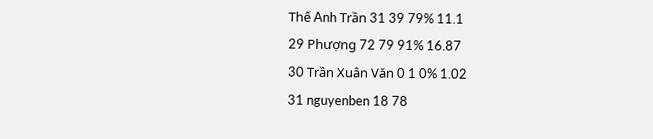Thế Anh Trần 31 39 79% 11.1
29 Phượng 72 79 91% 16.87
30 Trần Xuân Văn 0 1 0% 1.02
31 nguyenben 18 78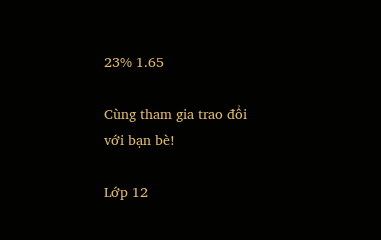23% 1.65

Cùng tham gia trao đổi với bạn bè!

Lớp 12